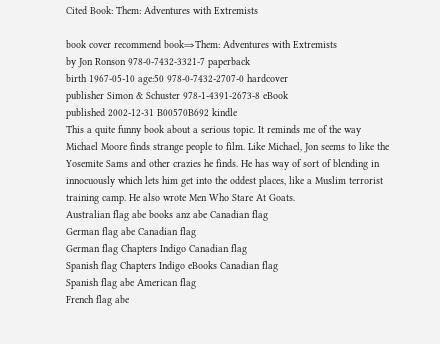Cited Book: Them: Adventures with Extremists

book cover recommend book⇒Them: Adventures with Extremists
by Jon Ronson 978-0-7432-3321-7 paperback
birth 1967-05-10 age:50 978-0-7432-2707-0 hardcover
publisher Simon & Schuster 978-1-4391-2673-8 eBook
published 2002-12-31 B00570B692 kindle
This a quite funny book about a serious topic. It reminds me of the way Michael Moore finds strange people to film. Like Michael, Jon seems to like the Yosemite Sams and other crazies he finds. He has way of sort of blending in innocuously which lets him get into the oddest places, like a Muslim terrorist training camp. He also wrote Men Who Stare At Goats.
Australian flag abe books anz abe Canadian flag
German flag abe Canadian flag
German flag Chapters Indigo Canadian flag
Spanish flag Chapters Indigo eBooks Canadian flag
Spanish flag abe American flag
French flag abe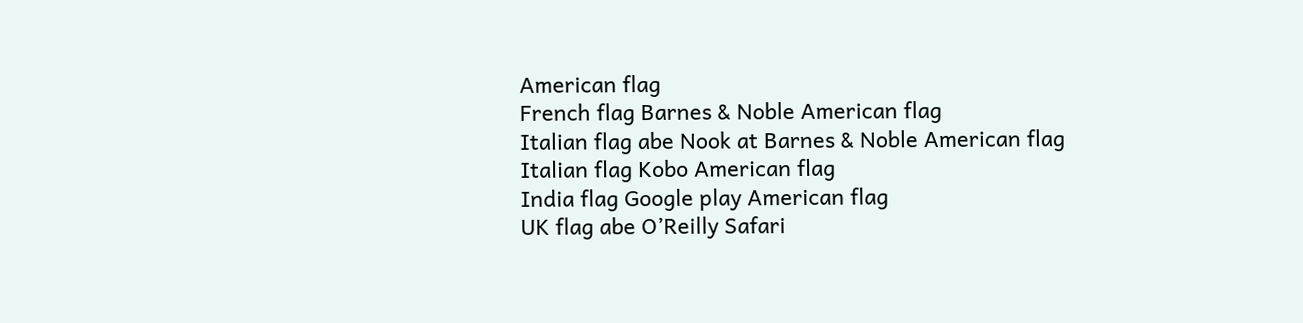American flag
French flag Barnes & Noble American flag
Italian flag abe Nook at Barnes & Noble American flag
Italian flag Kobo American flag
India flag Google play American flag
UK flag abe O’Reilly Safari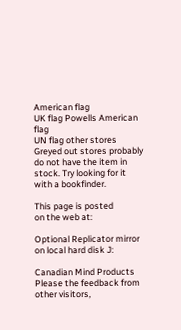American flag
UK flag Powells American flag
UN flag other stores
Greyed out stores probably do not have the item in stock. Try looking for it with a bookfinder.

This page is posted
on the web at:

Optional Replicator mirror
on local hard disk J:

Canadian Mind Products
Please the feedback from other visitors,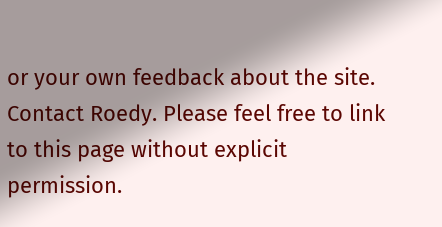or your own feedback about the site.
Contact Roedy. Please feel free to link to this page without explicit permission.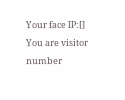Your face IP:[]
You are visitor number